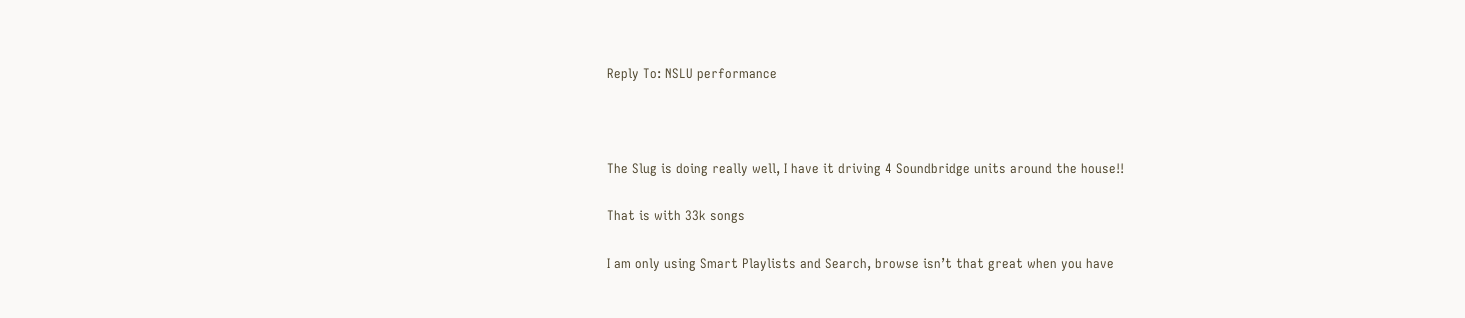Reply To: NSLU performance



The Slug is doing really well, I have it driving 4 Soundbridge units around the house!!

That is with 33k songs

I am only using Smart Playlists and Search, browse isn’t that great when you have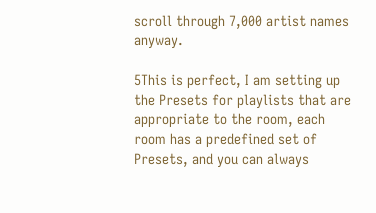scroll through 7,000 artist names anyway.

5This is perfect, I am setting up the Presets for playlists that are appropriate to the room, each room has a predefined set of Presets, and you can always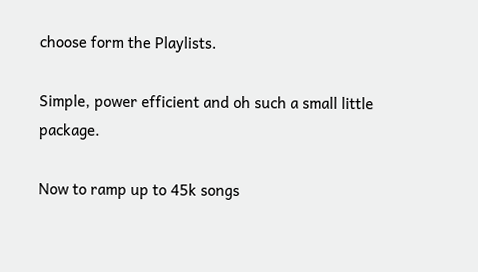choose form the Playlists.

Simple, power efficient and oh such a small little package.

Now to ramp up to 45k songs